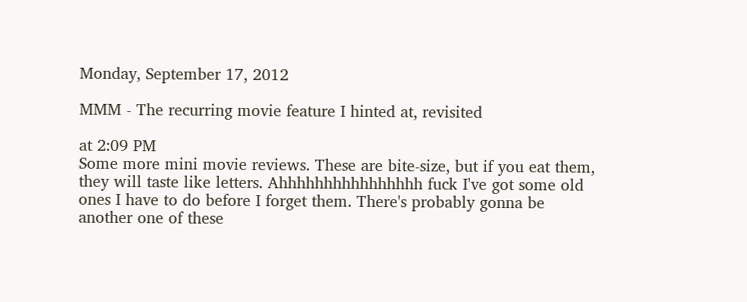Monday, September 17, 2012

MMM - The recurring movie feature I hinted at, revisited

at 2:09 PM
Some more mini movie reviews. These are bite-size, but if you eat them, they will taste like letters. Ahhhhhhhhhhhhhhhh fuck I've got some old ones I have to do before I forget them. There's probably gonna be another one of these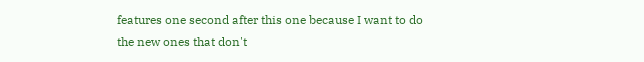features one second after this one because I want to do the new ones that don't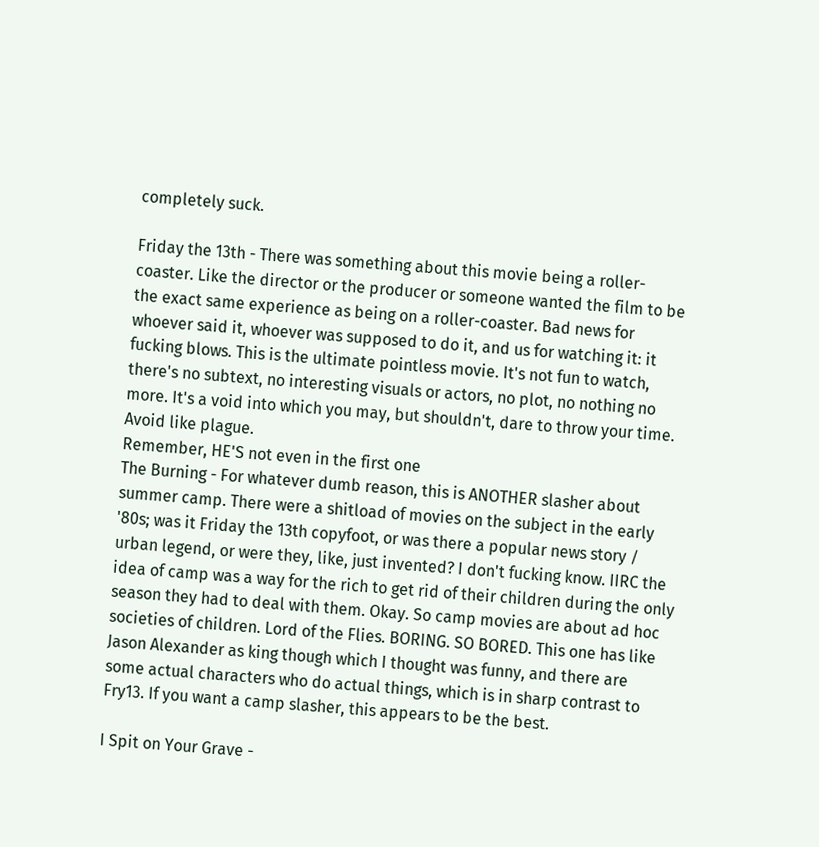completely suck.

Friday the 13th - There was something about this movie being a roller-coaster. Like the director or the producer or someone wanted the film to be the exact same experience as being on a roller-coaster. Bad news for whoever said it, whoever was supposed to do it, and us for watching it: it fucking blows. This is the ultimate pointless movie. It's not fun to watch, there's no subtext, no interesting visuals or actors, no plot, no nothing no more. It's a void into which you may, but shouldn't, dare to throw your time. Avoid like plague.
Remember, HE'S not even in the first one
The Burning - For whatever dumb reason, this is ANOTHER slasher about summer camp. There were a shitload of movies on the subject in the early '80s; was it Friday the 13th copyfoot, or was there a popular news story / urban legend, or were they, like, just invented? I don't fucking know. IIRC the idea of camp was a way for the rich to get rid of their children during the only season they had to deal with them. Okay. So camp movies are about ad hoc societies of children. Lord of the Flies. BORING. SO BORED. This one has like Jason Alexander as king though which I thought was funny, and there are some actual characters who do actual things, which is in sharp contrast to Fry13. If you want a camp slasher, this appears to be the best.

I Spit on Your Grave -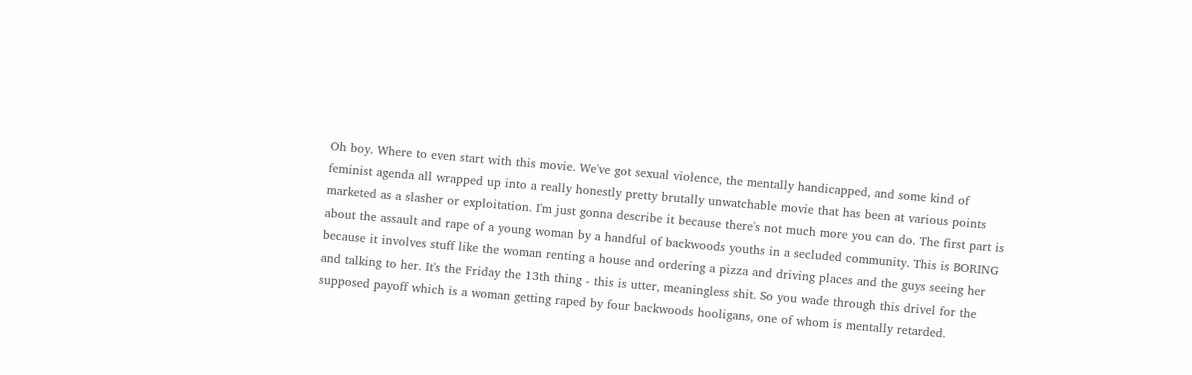Oh boy. Where to even start with this movie. We've got sexual violence, the mentally handicapped, and some kind of feminist agenda all wrapped up into a really honestly pretty brutally unwatchable movie that has been at various points marketed as a slasher or exploitation. I'm just gonna describe it because there's not much more you can do. The first part is about the assault and rape of a young woman by a handful of backwoods youths in a secluded community. This is BORING because it involves stuff like the woman renting a house and ordering a pizza and driving places and the guys seeing her and talking to her. It's the Friday the 13th thing - this is utter, meaningless shit. So you wade through this drivel for the supposed payoff which is a woman getting raped by four backwoods hooligans, one of whom is mentally retarded.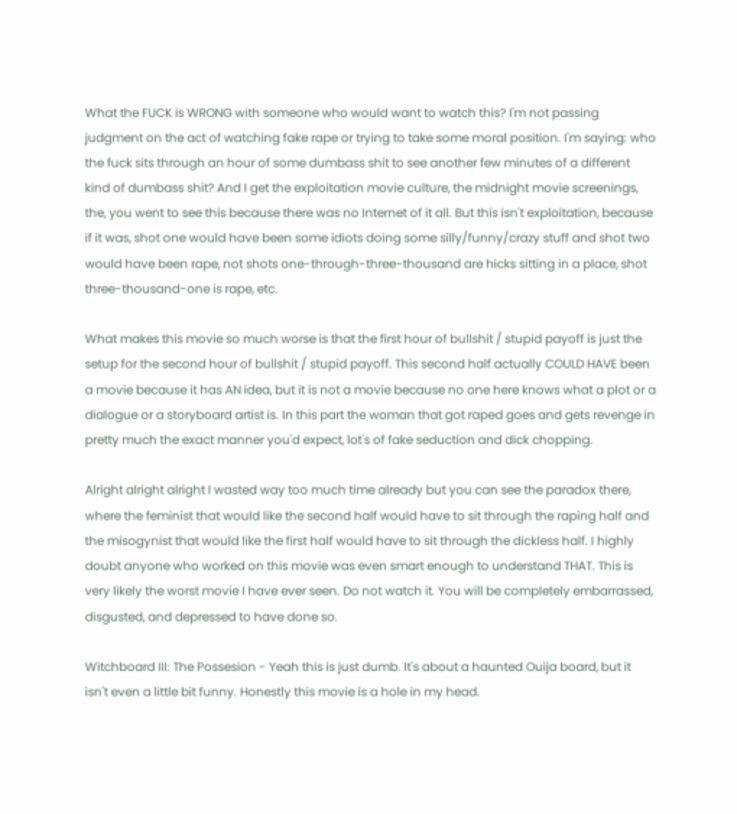What the FUCK is WRONG with someone who would want to watch this? I'm not passing judgment on the act of watching fake rape or trying to take some moral position. I'm saying: who the fuck sits through an hour of some dumbass shit to see another few minutes of a different kind of dumbass shit? And I get the exploitation movie culture, the midnight movie screenings, the, you went to see this because there was no Internet of it all. But this isn't exploitation, because if it was, shot one would have been some idiots doing some silly/funny/crazy stuff and shot two would have been rape, not shots one-through-three-thousand are hicks sitting in a place, shot three-thousand-one is rape, etc.

What makes this movie so much worse is that the first hour of bullshit / stupid payoff is just the setup for the second hour of bullshit / stupid payoff. This second half actually COULD HAVE been a movie because it has AN idea, but it is not a movie because no one here knows what a plot or a dialogue or a storyboard artist is. In this part the woman that got raped goes and gets revenge in pretty much the exact manner you'd expect, lot's of fake seduction and dick chopping.

Alright alright alright I wasted way too much time already but you can see the paradox there, where the feminist that would like the second half would have to sit through the raping half and the misogynist that would like the first half would have to sit through the dickless half. I highly doubt anyone who worked on this movie was even smart enough to understand THAT. This is very likely the worst movie I have ever seen. Do not watch it. You will be completely embarrassed, disgusted, and depressed to have done so.

Witchboard III: The Possesion - Yeah this is just dumb. It's about a haunted Ouija board, but it isn't even a little bit funny. Honestly this movie is a hole in my head.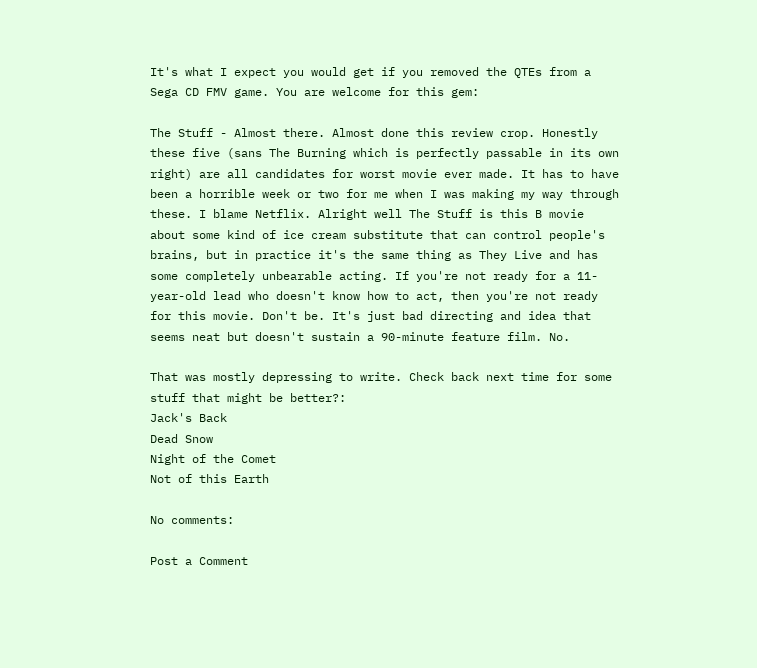It's what I expect you would get if you removed the QTEs from a Sega CD FMV game. You are welcome for this gem:

The Stuff - Almost there. Almost done this review crop. Honestly these five (sans The Burning which is perfectly passable in its own right) are all candidates for worst movie ever made. It has to have been a horrible week or two for me when I was making my way through these. I blame Netflix. Alright well The Stuff is this B movie about some kind of ice cream substitute that can control people's brains, but in practice it's the same thing as They Live and has some completely unbearable acting. If you're not ready for a 11-year-old lead who doesn't know how to act, then you're not ready for this movie. Don't be. It's just bad directing and idea that seems neat but doesn't sustain a 90-minute feature film. No.

That was mostly depressing to write. Check back next time for some stuff that might be better?:
Jack's Back
Dead Snow
Night of the Comet
Not of this Earth

No comments:

Post a Comment